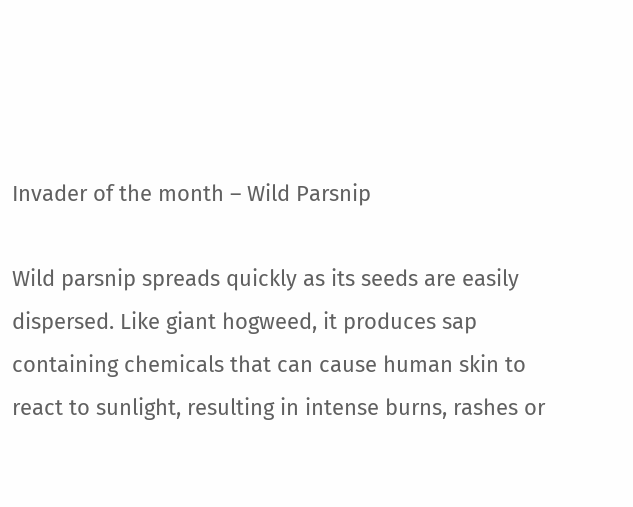Invader of the month – Wild Parsnip

Wild parsnip spreads quickly as its seeds are easily dispersed. Like giant hogweed, it produces sap containing chemicals that can cause human skin to react to sunlight, resulting in intense burns, rashes or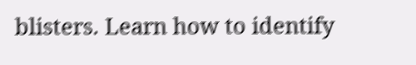blisters. Learn how to identify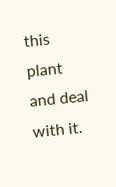this plant and deal with it.